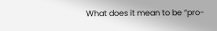What does it mean to be “pro-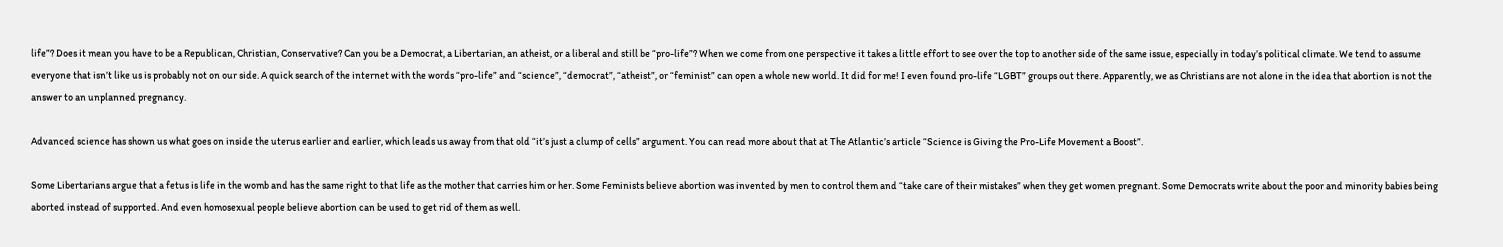life”? Does it mean you have to be a Republican, Christian, Conservative? Can you be a Democrat, a Libertarian, an atheist, or a liberal and still be “pro-life”? When we come from one perspective it takes a little effort to see over the top to another side of the same issue, especially in today’s political climate. We tend to assume everyone that isn’t like us is probably not on our side. A quick search of the internet with the words “pro-life” and “science”, “democrat”, “atheist”, or “feminist” can open a whole new world. It did for me! I even found pro-life “LGBT” groups out there. Apparently, we as Christians are not alone in the idea that abortion is not the answer to an unplanned pregnancy.

Advanced science has shown us what goes on inside the uterus earlier and earlier, which leads us away from that old “it’s just a clump of cells” argument. You can read more about that at The Atlantic’s article “Science is Giving the Pro-Life Movement a Boost”.

Some Libertarians argue that a fetus is life in the womb and has the same right to that life as the mother that carries him or her. Some Feminists believe abortion was invented by men to control them and “take care of their mistakes” when they get women pregnant. Some Democrats write about the poor and minority babies being aborted instead of supported. And even homosexual people believe abortion can be used to get rid of them as well.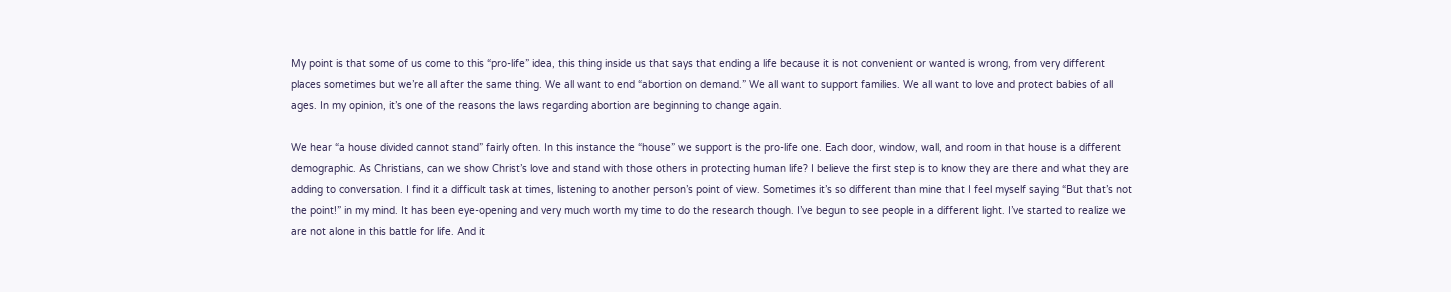My point is that some of us come to this “pro-life” idea, this thing inside us that says that ending a life because it is not convenient or wanted is wrong, from very different places sometimes but we’re all after the same thing. We all want to end “abortion on demand.” We all want to support families. We all want to love and protect babies of all ages. In my opinion, it’s one of the reasons the laws regarding abortion are beginning to change again.

We hear “a house divided cannot stand” fairly often. In this instance the “house” we support is the pro-life one. Each door, window, wall, and room in that house is a different demographic. As Christians, can we show Christ’s love and stand with those others in protecting human life? I believe the first step is to know they are there and what they are adding to conversation. I find it a difficult task at times, listening to another person’s point of view. Sometimes it’s so different than mine that I feel myself saying “But that’s not the point!” in my mind. It has been eye-opening and very much worth my time to do the research though. I’ve begun to see people in a different light. I’ve started to realize we are not alone in this battle for life. And it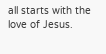all starts with the love of Jesus.